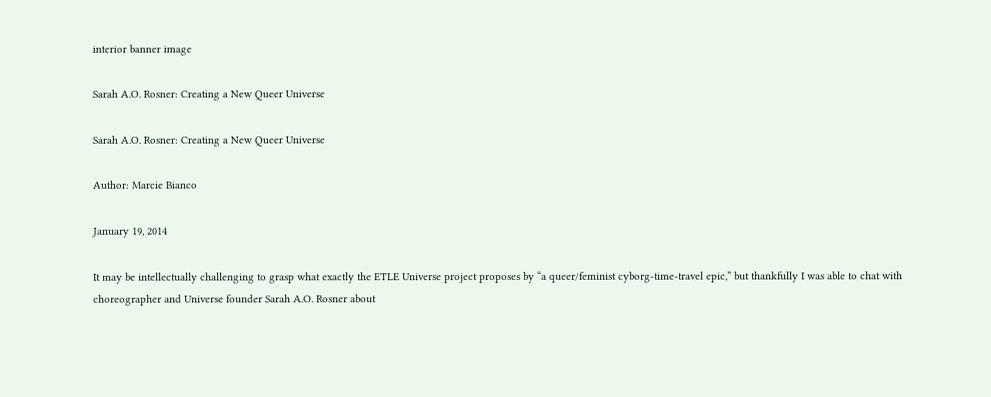interior banner image

Sarah A.O. Rosner: Creating a New Queer Universe

Sarah A.O. Rosner: Creating a New Queer Universe

Author: Marcie Bianco

January 19, 2014

It may be intellectually challenging to grasp what exactly the ETLE Universe project proposes by “a queer/feminist cyborg-time-travel epic,” but thankfully I was able to chat with choreographer and Universe founder Sarah A.O. Rosner about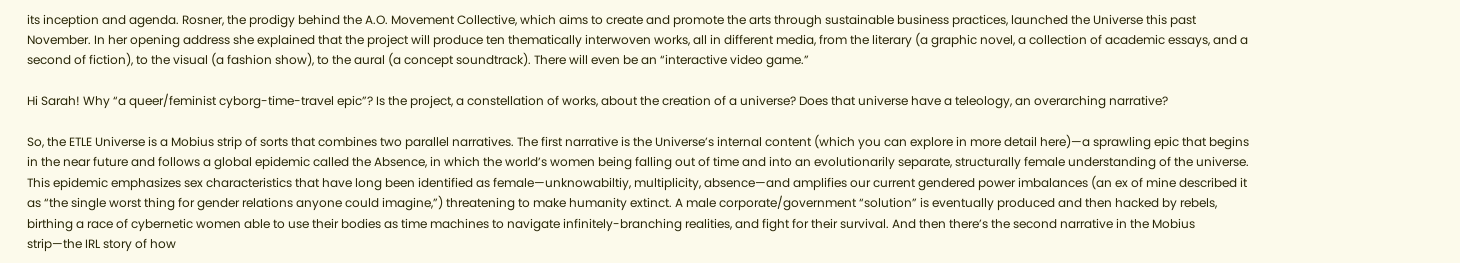its inception and agenda. Rosner, the prodigy behind the A.O. Movement Collective, which aims to create and promote the arts through sustainable business practices, launched the Universe this past November. In her opening address she explained that the project will produce ten thematically interwoven works, all in different media, from the literary (a graphic novel, a collection of academic essays, and a second of fiction), to the visual (a fashion show), to the aural (a concept soundtrack). There will even be an “interactive video game.”

Hi Sarah! Why “a queer/feminist cyborg-time-travel epic”? Is the project, a constellation of works, about the creation of a universe? Does that universe have a teleology, an overarching narrative?

So, the ETLE Universe is a Mobius strip of sorts that combines two parallel narratives. The first narrative is the Universe’s internal content (which you can explore in more detail here)—a sprawling epic that begins in the near future and follows a global epidemic called the Absence, in which the world’s women being falling out of time and into an evolutionarily separate, structurally female understanding of the universe. This epidemic emphasizes sex characteristics that have long been identified as female—unknowabiltiy, multiplicity, absence—and amplifies our current gendered power imbalances (an ex of mine described it as “the single worst thing for gender relations anyone could imagine,”) threatening to make humanity extinct. A male corporate/government “solution” is eventually produced and then hacked by rebels, birthing a race of cybernetic women able to use their bodies as time machines to navigate infinitely-branching realities, and fight for their survival. And then there’s the second narrative in the Mobius strip—the IRL story of how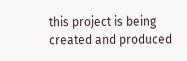this project is being created and produced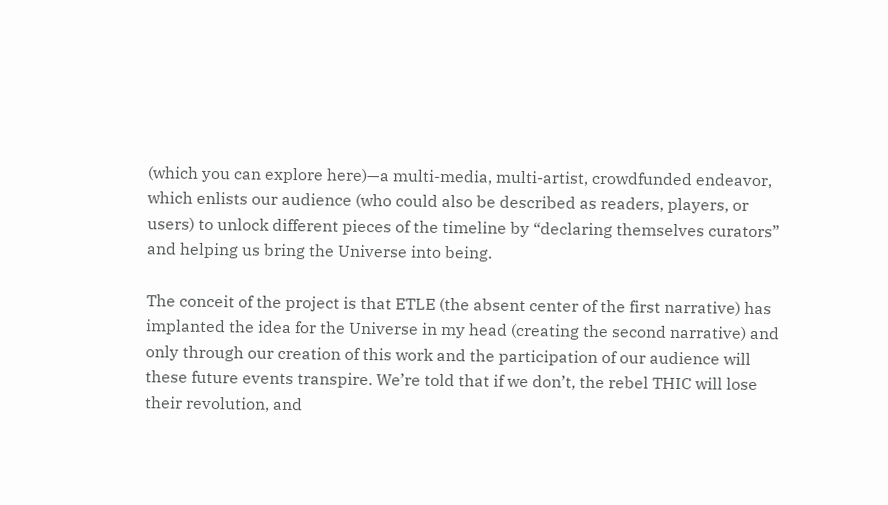(which you can explore here)—a multi-media, multi-artist, crowdfunded endeavor, which enlists our audience (who could also be described as readers, players, or users) to unlock different pieces of the timeline by “declaring themselves curators” and helping us bring the Universe into being.

The conceit of the project is that ETLE (the absent center of the first narrative) has implanted the idea for the Universe in my head (creating the second narrative) and only through our creation of this work and the participation of our audience will these future events transpire. We’re told that if we don’t, the rebel THIC will lose their revolution, and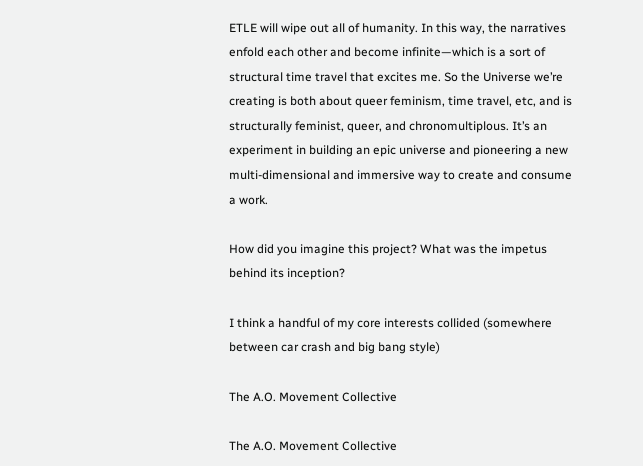ETLE will wipe out all of humanity. In this way, the narratives enfold each other and become infinite—which is a sort of structural time travel that excites me. So the Universe we’re creating is both about queer feminism, time travel, etc, and is structurally feminist, queer, and chronomultiplous. It’s an experiment in building an epic universe and pioneering a new multi-dimensional and immersive way to create and consume a work.

How did you imagine this project? What was the impetus behind its inception?

I think a handful of my core interests collided (somewhere between car crash and big bang style)

The A.O. Movement Collective

The A.O. Movement Collective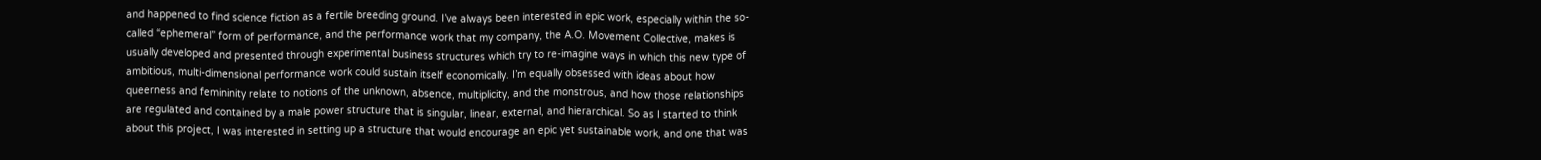and happened to find science fiction as a fertile breeding ground. I’ve always been interested in epic work, especially within the so-called “ephemeral” form of performance, and the performance work that my company, the A.O. Movement Collective, makes is usually developed and presented through experimental business structures which try to re-imagine ways in which this new type of ambitious, multi-dimensional performance work could sustain itself economically. I’m equally obsessed with ideas about how queerness and femininity relate to notions of the unknown, absence, multiplicity, and the monstrous, and how those relationships are regulated and contained by a male power structure that is singular, linear, external, and hierarchical. So as I started to think about this project, I was interested in setting up a structure that would encourage an epic yet sustainable work, and one that was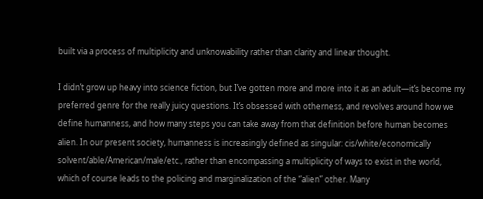built via a process of multiplicity and unknowability rather than clarity and linear thought.

I didn’t grow up heavy into science fiction, but I’ve gotten more and more into it as an adult—it’s become my preferred genre for the really juicy questions. It’s obsessed with otherness, and revolves around how we define humanness, and how many steps you can take away from that definition before human becomes alien. In our present society, humanness is increasingly defined as singular: cis/white/economically solvent/able/American/male/etc., rather than encompassing a multiplicity of ways to exist in the world, which of course leads to the policing and marginalization of the “alien” other. Many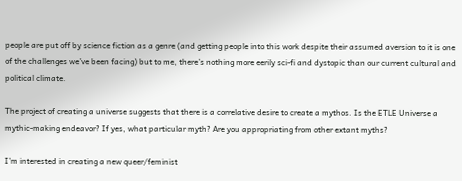people are put off by science fiction as a genre (and getting people into this work despite their assumed aversion to it is one of the challenges we’ve been facing) but to me, there’s nothing more eerily sci-fi and dystopic than our current cultural and political climate.

The project of creating a universe suggests that there is a correlative desire to create a mythos. Is the ETLE Universe a mythic-making endeavor? If yes, what particular myth? Are you appropriating from other extant myths?

I’m interested in creating a new queer/feminist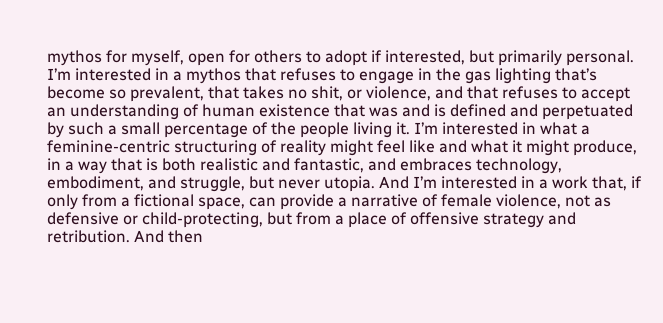mythos for myself, open for others to adopt if interested, but primarily personal. I’m interested in a mythos that refuses to engage in the gas lighting that’s become so prevalent, that takes no shit, or violence, and that refuses to accept an understanding of human existence that was and is defined and perpetuated by such a small percentage of the people living it. I’m interested in what a feminine-centric structuring of reality might feel like and what it might produce, in a way that is both realistic and fantastic, and embraces technology, embodiment, and struggle, but never utopia. And I’m interested in a work that, if only from a fictional space, can provide a narrative of female violence, not as defensive or child-protecting, but from a place of offensive strategy and retribution. And then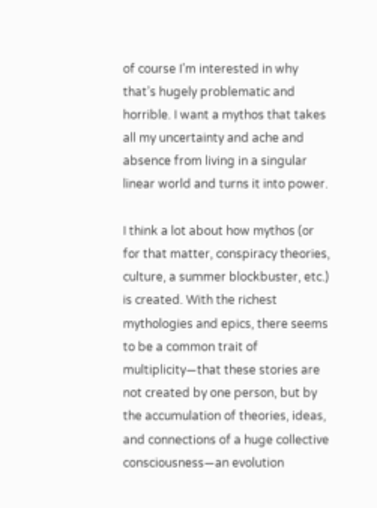of course I’m interested in why that’s hugely problematic and horrible. I want a mythos that takes all my uncertainty and ache and absence from living in a singular linear world and turns it into power.

I think a lot about how mythos (or for that matter, conspiracy theories, culture, a summer blockbuster, etc.) is created. With the richest mythologies and epics, there seems to be a common trait of multiplicity—that these stories are not created by one person, but by the accumulation of theories, ideas, and connections of a huge collective consciousness—an evolution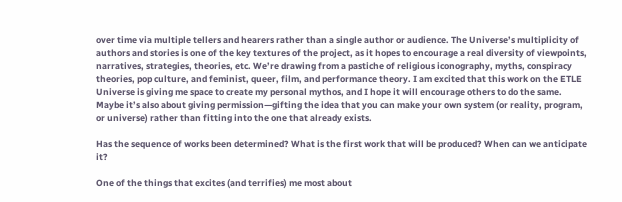over time via multiple tellers and hearers rather than a single author or audience. The Universe’s multiplicity of authors and stories is one of the key textures of the project, as it hopes to encourage a real diversity of viewpoints, narratives, strategies, theories, etc. We’re drawing from a pastiche of religious iconography, myths, conspiracy theories, pop culture, and feminist, queer, film, and performance theory. I am excited that this work on the ETLE Universe is giving me space to create my personal mythos, and I hope it will encourage others to do the same. Maybe it’s also about giving permission—gifting the idea that you can make your own system (or reality, program, or universe) rather than fitting into the one that already exists.

Has the sequence of works been determined? What is the first work that will be produced? When can we anticipate it?

One of the things that excites (and terrifies) me most about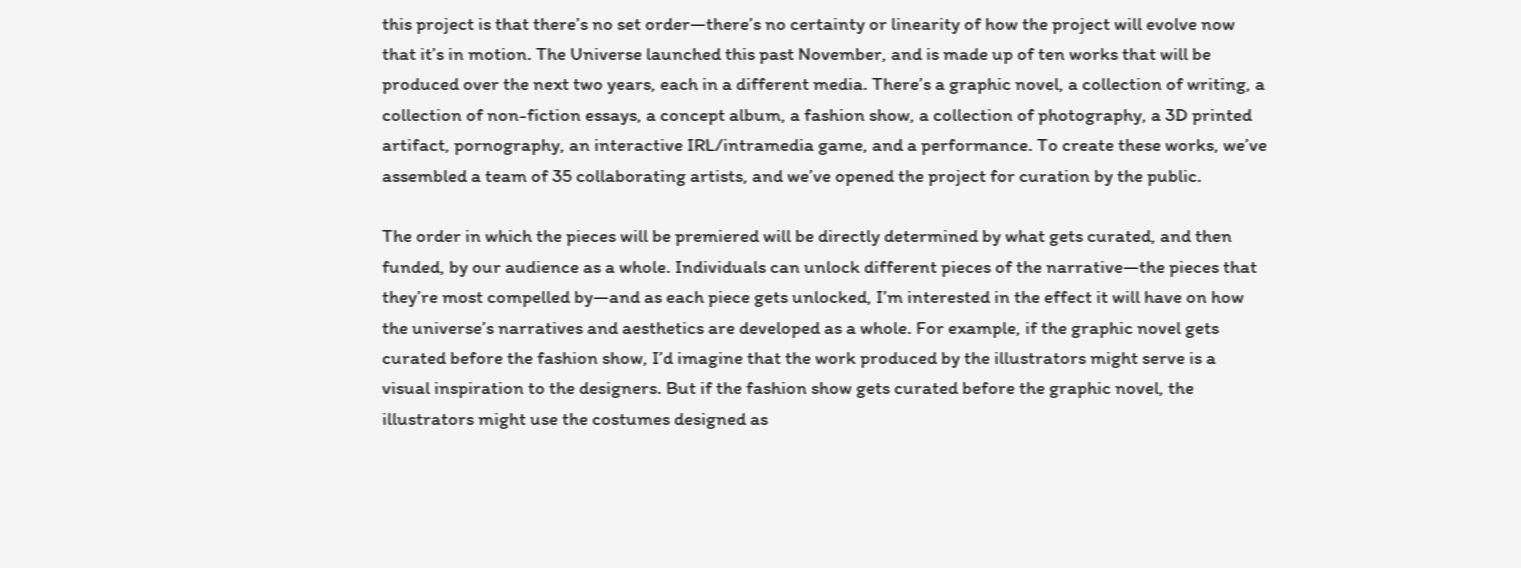this project is that there’s no set order—there’s no certainty or linearity of how the project will evolve now that it’s in motion. The Universe launched this past November, and is made up of ten works that will be produced over the next two years, each in a different media. There’s a graphic novel, a collection of writing, a collection of non-fiction essays, a concept album, a fashion show, a collection of photography, a 3D printed artifact, pornography, an interactive IRL/intramedia game, and a performance. To create these works, we’ve assembled a team of 35 collaborating artists, and we’ve opened the project for curation by the public.

The order in which the pieces will be premiered will be directly determined by what gets curated, and then funded, by our audience as a whole. Individuals can unlock different pieces of the narrative—the pieces that they’re most compelled by—and as each piece gets unlocked, I’m interested in the effect it will have on how the universe’s narratives and aesthetics are developed as a whole. For example, if the graphic novel gets curated before the fashion show, I’d imagine that the work produced by the illustrators might serve is a visual inspiration to the designers. But if the fashion show gets curated before the graphic novel, the illustrators might use the costumes designed as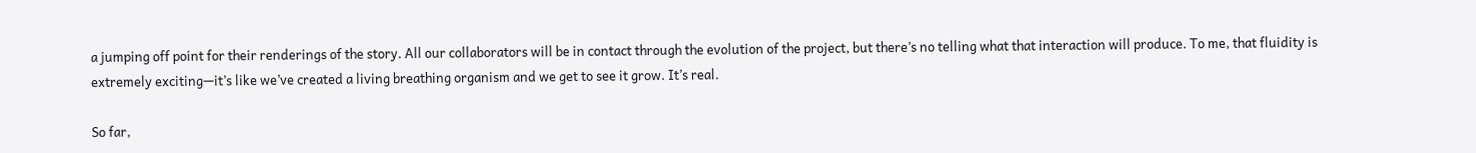a jumping off point for their renderings of the story. All our collaborators will be in contact through the evolution of the project, but there’s no telling what that interaction will produce. To me, that fluidity is extremely exciting—it’s like we’ve created a living breathing organism and we get to see it grow. It’s real.

So far,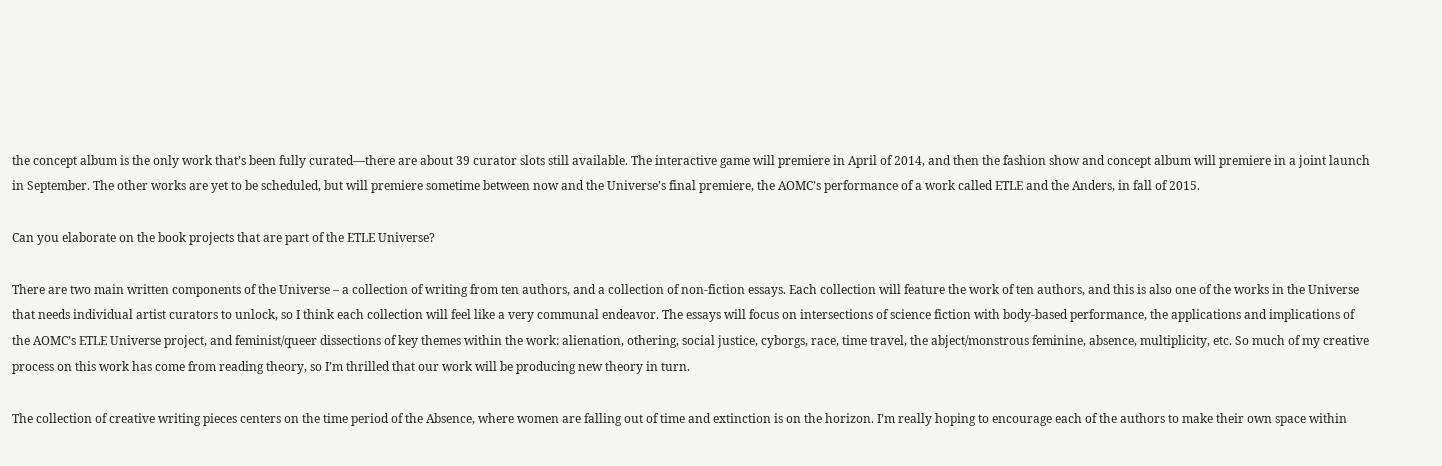the concept album is the only work that’s been fully curated—there are about 39 curator slots still available. The interactive game will premiere in April of 2014, and then the fashion show and concept album will premiere in a joint launch in September. The other works are yet to be scheduled, but will premiere sometime between now and the Universe’s final premiere, the AOMC’s performance of a work called ETLE and the Anders, in fall of 2015.

Can you elaborate on the book projects that are part of the ETLE Universe?

There are two main written components of the Universe – a collection of writing from ten authors, and a collection of non-fiction essays. Each collection will feature the work of ten authors, and this is also one of the works in the Universe that needs individual artist curators to unlock, so I think each collection will feel like a very communal endeavor. The essays will focus on intersections of science fiction with body-based performance, the applications and implications of the AOMC’s ETLE Universe project, and feminist/queer dissections of key themes within the work: alienation, othering, social justice, cyborgs, race, time travel, the abject/monstrous feminine, absence, multiplicity, etc. So much of my creative process on this work has come from reading theory, so I’m thrilled that our work will be producing new theory in turn.

The collection of creative writing pieces centers on the time period of the Absence, where women are falling out of time and extinction is on the horizon. I’m really hoping to encourage each of the authors to make their own space within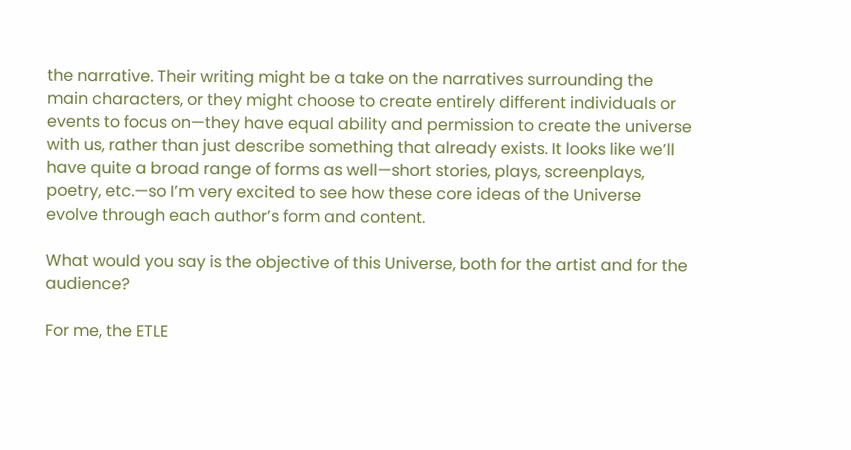the narrative. Their writing might be a take on the narratives surrounding the main characters, or they might choose to create entirely different individuals or events to focus on—they have equal ability and permission to create the universe with us, rather than just describe something that already exists. It looks like we’ll have quite a broad range of forms as well—short stories, plays, screenplays, poetry, etc.—so I’m very excited to see how these core ideas of the Universe evolve through each author’s form and content.

What would you say is the objective of this Universe, both for the artist and for the audience?

For me, the ETLE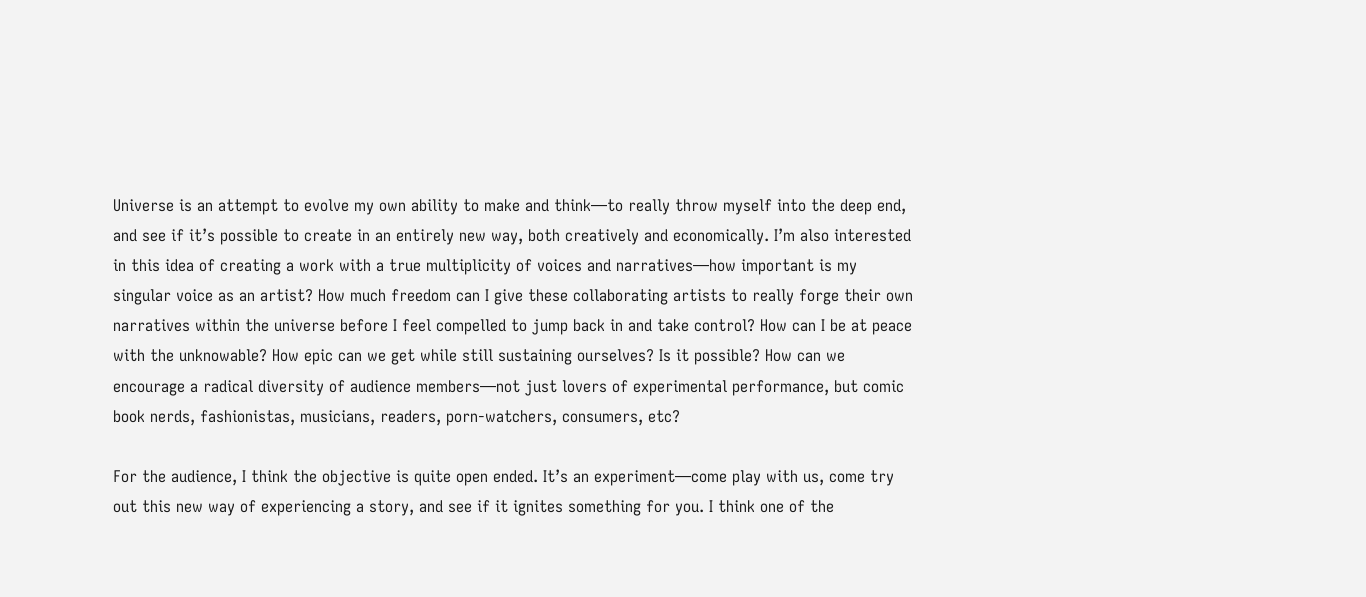Universe is an attempt to evolve my own ability to make and think—to really throw myself into the deep end, and see if it’s possible to create in an entirely new way, both creatively and economically. I’m also interested in this idea of creating a work with a true multiplicity of voices and narratives—how important is my singular voice as an artist? How much freedom can I give these collaborating artists to really forge their own narratives within the universe before I feel compelled to jump back in and take control? How can I be at peace with the unknowable? How epic can we get while still sustaining ourselves? Is it possible? How can we encourage a radical diversity of audience members—not just lovers of experimental performance, but comic book nerds, fashionistas, musicians, readers, porn-watchers, consumers, etc?

For the audience, I think the objective is quite open ended. It’s an experiment—come play with us, come try out this new way of experiencing a story, and see if it ignites something for you. I think one of the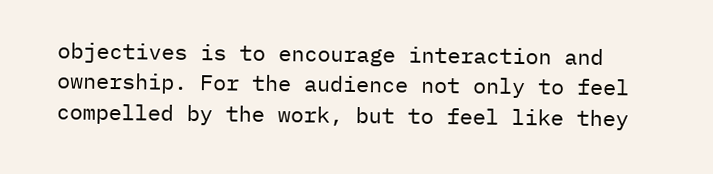objectives is to encourage interaction and ownership. For the audience not only to feel compelled by the work, but to feel like they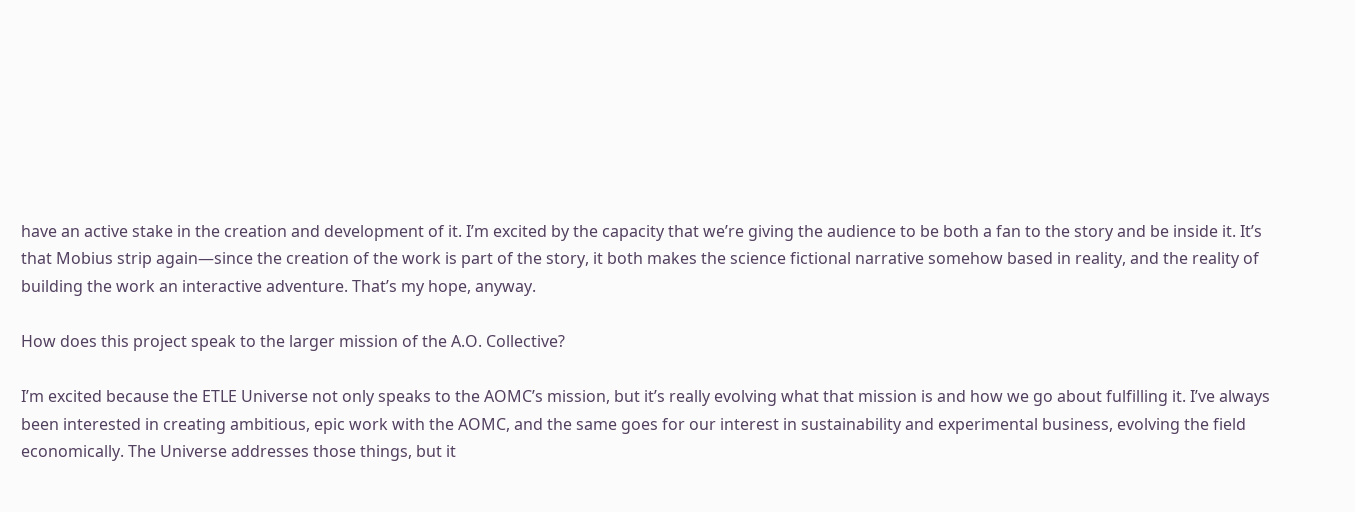have an active stake in the creation and development of it. I’m excited by the capacity that we’re giving the audience to be both a fan to the story and be inside it. It’s that Mobius strip again—since the creation of the work is part of the story, it both makes the science fictional narrative somehow based in reality, and the reality of building the work an interactive adventure. That’s my hope, anyway.

How does this project speak to the larger mission of the A.O. Collective?

I’m excited because the ETLE Universe not only speaks to the AOMC’s mission, but it’s really evolving what that mission is and how we go about fulfilling it. I’ve always been interested in creating ambitious, epic work with the AOMC, and the same goes for our interest in sustainability and experimental business, evolving the field economically. The Universe addresses those things, but it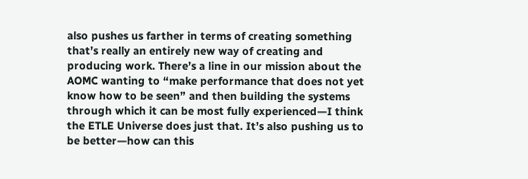also pushes us farther in terms of creating something that’s really an entirely new way of creating and producing work. There’s a line in our mission about the AOMC wanting to “make performance that does not yet know how to be seen” and then building the systems through which it can be most fully experienced—I think the ETLE Universe does just that. It’s also pushing us to be better—how can this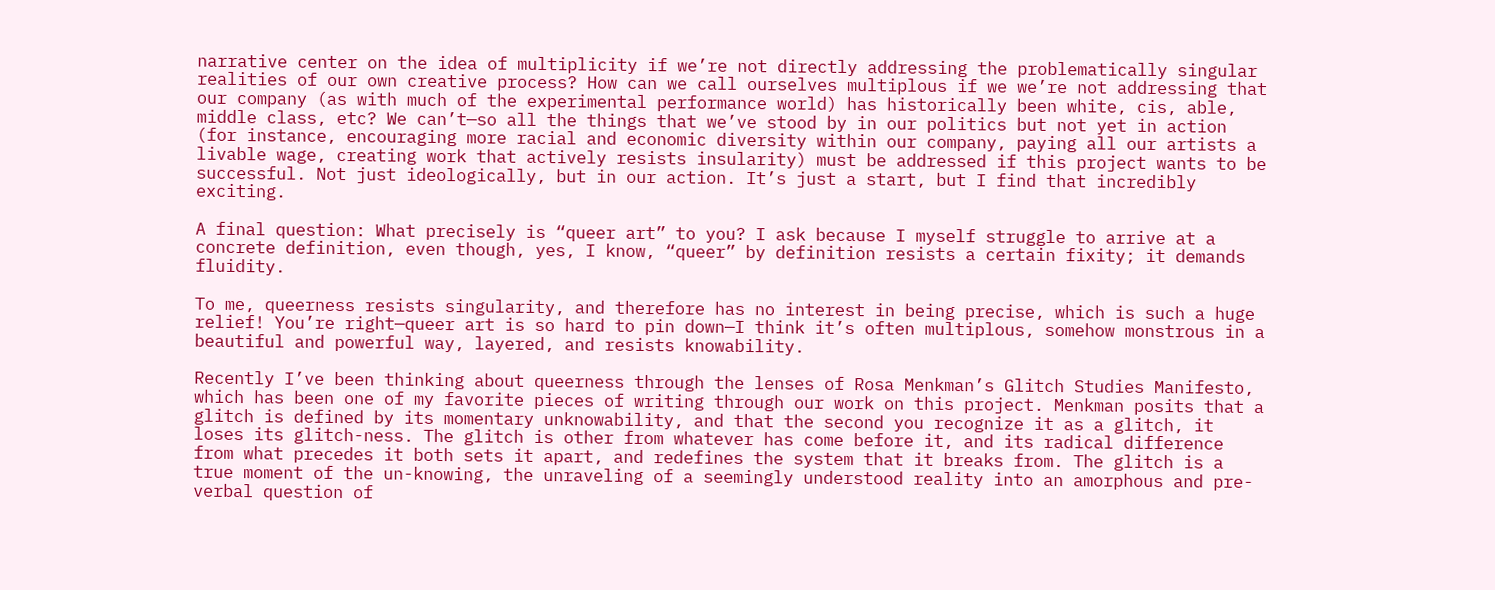narrative center on the idea of multiplicity if we’re not directly addressing the problematically singular realities of our own creative process? How can we call ourselves multiplous if we we’re not addressing that our company (as with much of the experimental performance world) has historically been white, cis, able, middle class, etc? We can’t—so all the things that we’ve stood by in our politics but not yet in action (for instance, encouraging more racial and economic diversity within our company, paying all our artists a livable wage, creating work that actively resists insularity) must be addressed if this project wants to be successful. Not just ideologically, but in our action. It’s just a start, but I find that incredibly exciting.

A final question: What precisely is “queer art” to you? I ask because I myself struggle to arrive at a concrete definition, even though, yes, I know, “queer” by definition resists a certain fixity; it demands fluidity.

To me, queerness resists singularity, and therefore has no interest in being precise, which is such a huge relief! You’re right—queer art is so hard to pin down—I think it’s often multiplous, somehow monstrous in a beautiful and powerful way, layered, and resists knowability.

Recently I’ve been thinking about queerness through the lenses of Rosa Menkman’s Glitch Studies Manifesto, which has been one of my favorite pieces of writing through our work on this project. Menkman posits that a glitch is defined by its momentary unknowability, and that the second you recognize it as a glitch, it loses its glitch-ness. The glitch is other from whatever has come before it, and its radical difference from what precedes it both sets it apart, and redefines the system that it breaks from. The glitch is a true moment of the un-knowing, the unraveling of a seemingly understood reality into an amorphous and pre-verbal question of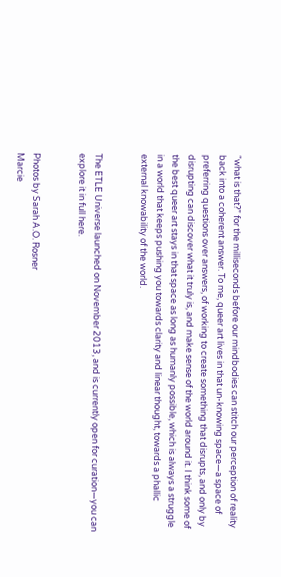“what is that?” for the milliseconds before our mindbodies can stitch our perception of reality back into a coherent answer. To me, queer art lives in that un-knowing space—a space of preferring questions over answers, of working to create something that disrupts, and only by disrupting can discover what it truly is, and make sense of the world around it. I think some of the best queer art stays in that space as long as humanly possible, which is always a struggle in a world that keeps pushing you towards clarity and linear thought, towards a phallic external knowability of the world.


The ETLE Universe launched on November 2013, and is currently open for curation—you can explore it in full here.


Photos by Sarah A.O. Rosner
Marcie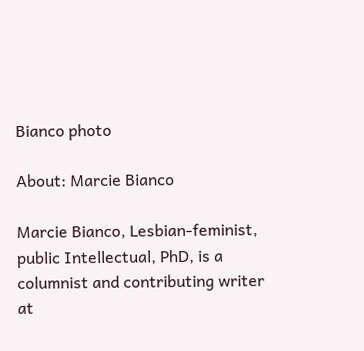Bianco photo

About: Marcie Bianco

Marcie Bianco, Lesbian-feminist, public Intellectual, PhD, is a columnist and contributing writer at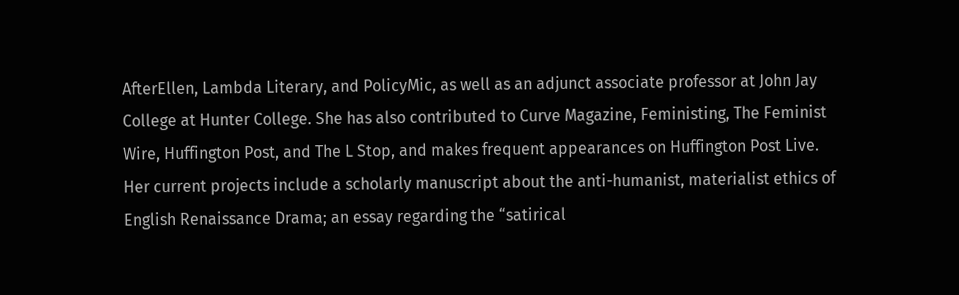AfterEllen, Lambda Literary, and PolicyMic, as well as an adjunct associate professor at John Jay College at Hunter College. She has also contributed to Curve Magazine, Feministing, The Feminist Wire, Huffington Post, and The L Stop, and makes frequent appearances on Huffington Post Live. Her current projects include a scholarly manuscript about the anti-humanist, materialist ethics of English Renaissance Drama; an essay regarding the “satirical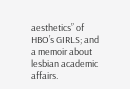aesthetics” of HBO’s GIRLS; and a memoir about lesbian academic affairs.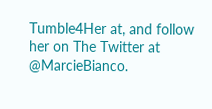Tumble4Her at, and follow her on The Twitter at @MarcieBianco.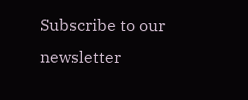Subscribe to our newsletter